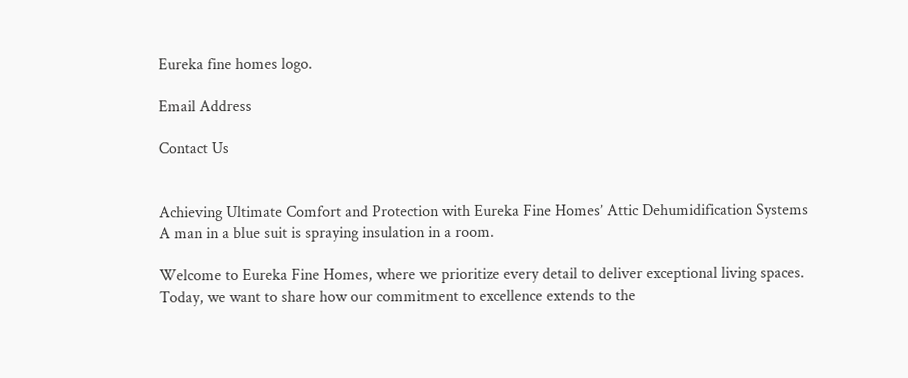Eureka fine homes logo.

Email Address

Contact Us


Achieving Ultimate Comfort and Protection with Eureka Fine Homes’ Attic Dehumidification Systems
A man in a blue suit is spraying insulation in a room.

Welcome to Eureka Fine Homes, where we prioritize every detail to deliver exceptional living spaces. Today, we want to share how our commitment to excellence extends to the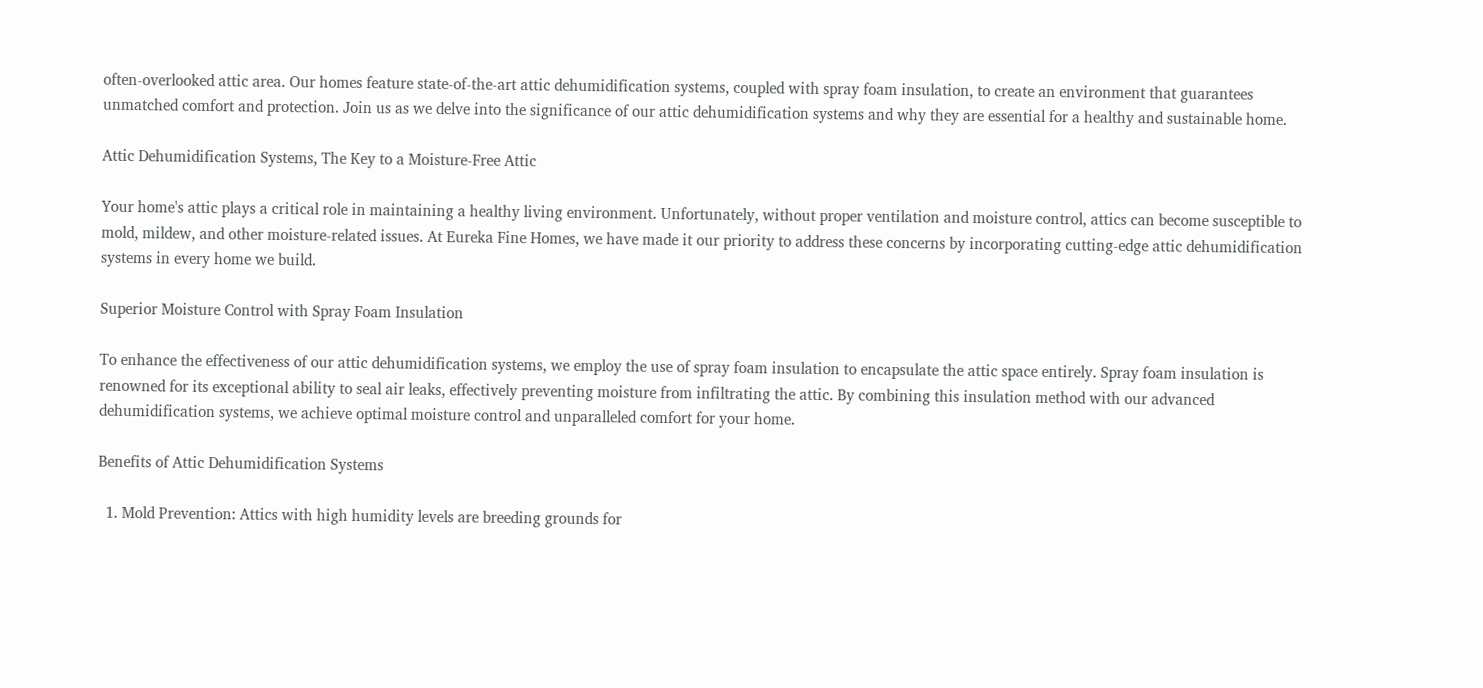often-overlooked attic area. Our homes feature state-of-the-art attic dehumidification systems, coupled with spray foam insulation, to create an environment that guarantees unmatched comfort and protection. Join us as we delve into the significance of our attic dehumidification systems and why they are essential for a healthy and sustainable home.

Attic Dehumidification Systems, The Key to a Moisture-Free Attic

Your home's attic plays a critical role in maintaining a healthy living environment. Unfortunately, without proper ventilation and moisture control, attics can become susceptible to mold, mildew, and other moisture-related issues. At Eureka Fine Homes, we have made it our priority to address these concerns by incorporating cutting-edge attic dehumidification systems in every home we build.

Superior Moisture Control with Spray Foam Insulation

To enhance the effectiveness of our attic dehumidification systems, we employ the use of spray foam insulation to encapsulate the attic space entirely. Spray foam insulation is renowned for its exceptional ability to seal air leaks, effectively preventing moisture from infiltrating the attic. By combining this insulation method with our advanced dehumidification systems, we achieve optimal moisture control and unparalleled comfort for your home.

Benefits of Attic Dehumidification Systems

  1. Mold Prevention: Attics with high humidity levels are breeding grounds for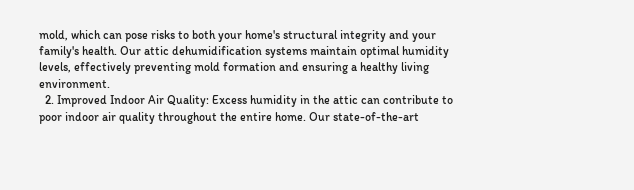mold, which can pose risks to both your home's structural integrity and your family's health. Our attic dehumidification systems maintain optimal humidity levels, effectively preventing mold formation and ensuring a healthy living environment.
  2. Improved Indoor Air Quality: Excess humidity in the attic can contribute to poor indoor air quality throughout the entire home. Our state-of-the-art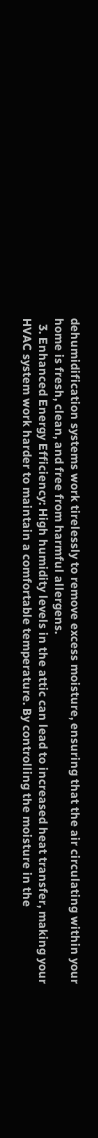dehumidification systems work tirelessly to remove excess moisture, ensuring that the air circulating within your home is fresh, clean, and free from harmful allergens.
  3. Enhanced Energy Efficiency: High humidity levels in the attic can lead to increased heat transfer, making your HVAC system work harder to maintain a comfortable temperature. By controlling the moisture in the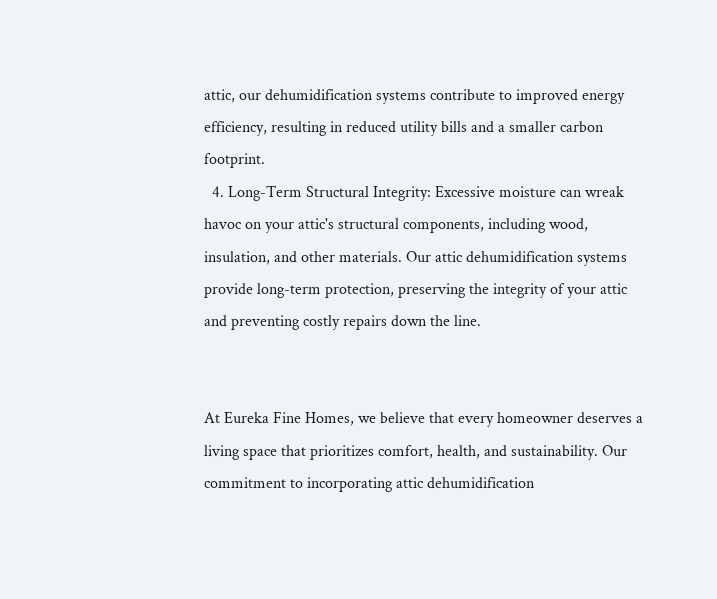attic, our dehumidification systems contribute to improved energy efficiency, resulting in reduced utility bills and a smaller carbon footprint.
  4. Long-Term Structural Integrity: Excessive moisture can wreak havoc on your attic's structural components, including wood, insulation, and other materials. Our attic dehumidification systems provide long-term protection, preserving the integrity of your attic and preventing costly repairs down the line.


At Eureka Fine Homes, we believe that every homeowner deserves a living space that prioritizes comfort, health, and sustainability. Our commitment to incorporating attic dehumidification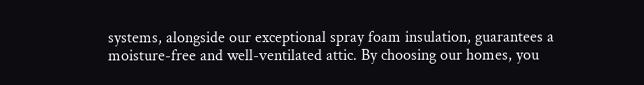systems, alongside our exceptional spray foam insulation, guarantees a moisture-free and well-ventilated attic. By choosing our homes, you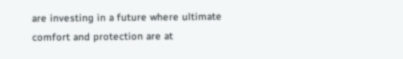are investing in a future where ultimate comfort and protection are at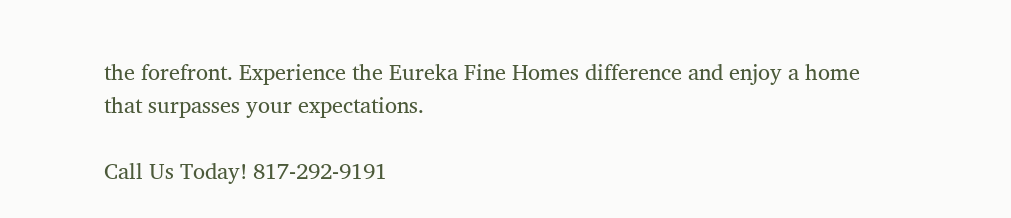the forefront. Experience the Eureka Fine Homes difference and enjoy a home that surpasses your expectations.

Call Us Today! 817-292-9191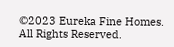©2023 Eureka Fine Homes. All Rights Reserved.